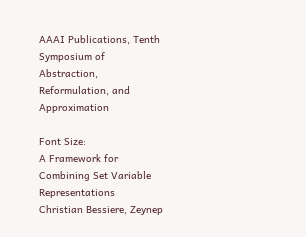AAAI Publications, Tenth Symposium of Abstraction, Reformulation, and Approximation

Font Size:
A Framework for Combining Set Variable Representations
Christian Bessiere, Zeynep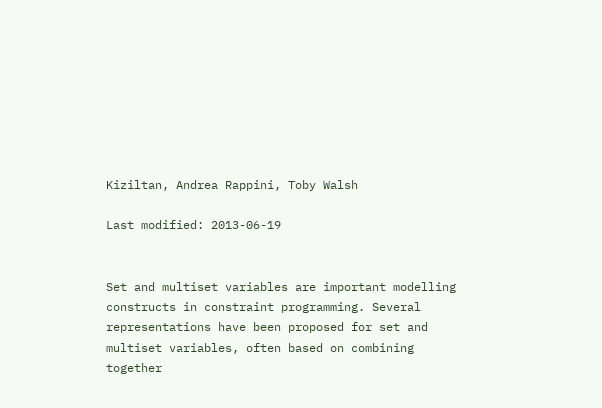Kiziltan, Andrea Rappini, Toby Walsh

Last modified: 2013-06-19


Set and multiset variables are important modelling constructs in constraint programming. Several representations have been proposed for set and multiset variables, often based on combining together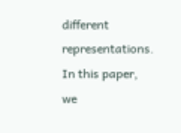different representations. In this paper, we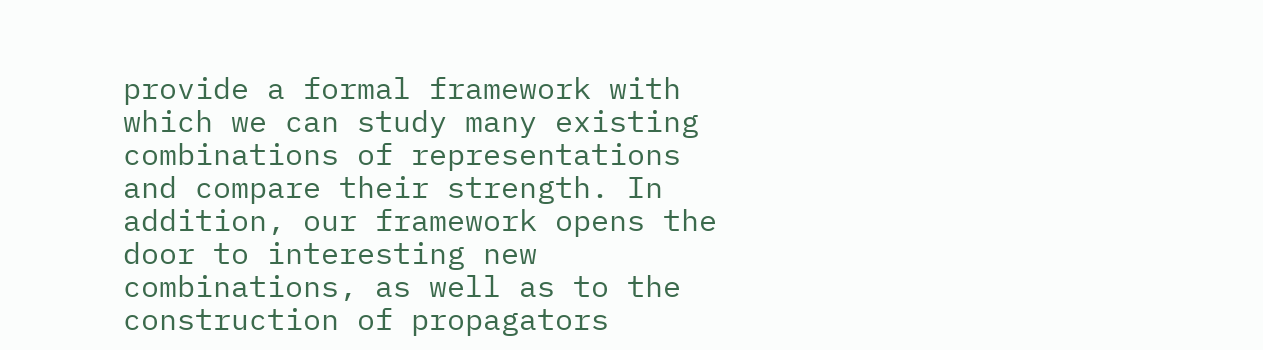provide a formal framework with which we can study many existing combinations of representations and compare their strength. In addition, our framework opens the door to interesting new combinations, as well as to the construction of propagators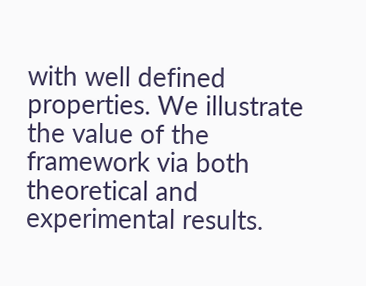with well defined properties. We illustrate the value of the framework via both theoretical and experimental results.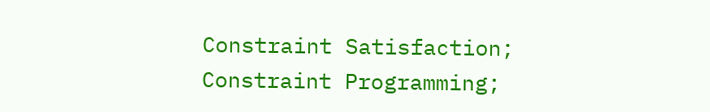Constraint Satisfaction; Constraint Programming;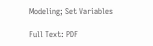Modeling; Set Variables

Full Text: PDF